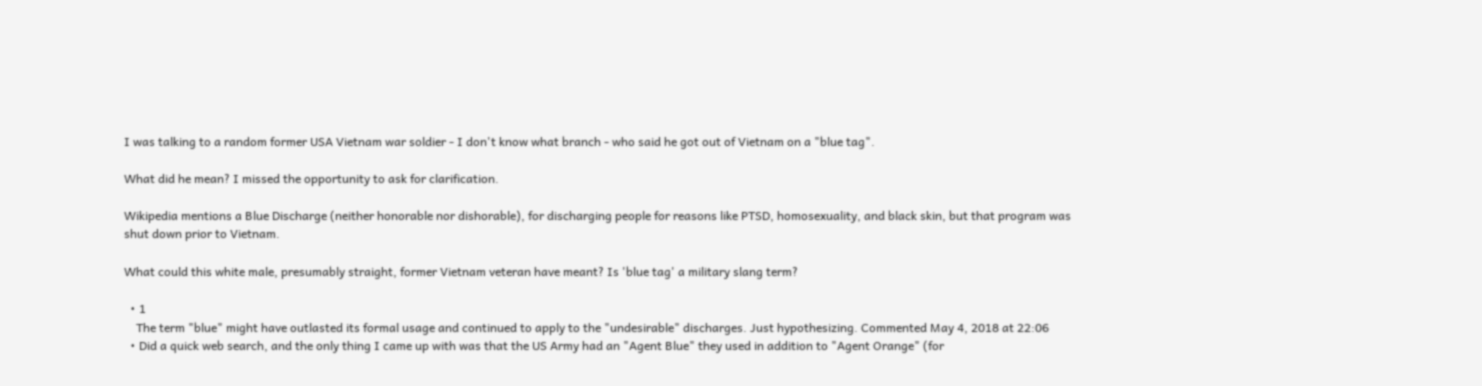I was talking to a random former USA Vietnam war soldier - I don't know what branch - who said he got out of Vietnam on a "blue tag".

What did he mean? I missed the opportunity to ask for clarification.

Wikipedia mentions a Blue Discharge (neither honorable nor dishorable), for discharging people for reasons like PTSD, homosexuality, and black skin, but that program was shut down prior to Vietnam.

What could this white male, presumably straight, former Vietnam veteran have meant? Is 'blue tag' a military slang term?

  • 1
    The term "blue" might have outlasted its formal usage and continued to apply to the "undesirable" discharges. Just hypothesizing. Commented May 4, 2018 at 22:06
  • Did a quick web search, and the only thing I came up with was that the US Army had an "Agent Blue" they used in addition to "Agent Orange" (for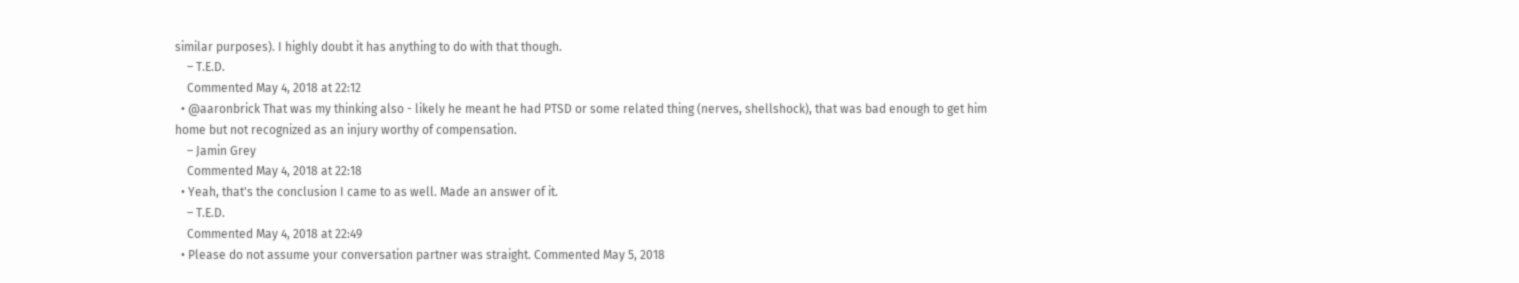similar purposes). I highly doubt it has anything to do with that though.
    – T.E.D.
    Commented May 4, 2018 at 22:12
  • @aaronbrick That was my thinking also - likely he meant he had PTSD or some related thing (nerves, shellshock), that was bad enough to get him home but not recognized as an injury worthy of compensation.
    – Jamin Grey
    Commented May 4, 2018 at 22:18
  • Yeah, that's the conclusion I came to as well. Made an answer of it.
    – T.E.D.
    Commented May 4, 2018 at 22:49
  • Please do not assume your conversation partner was straight. Commented May 5, 2018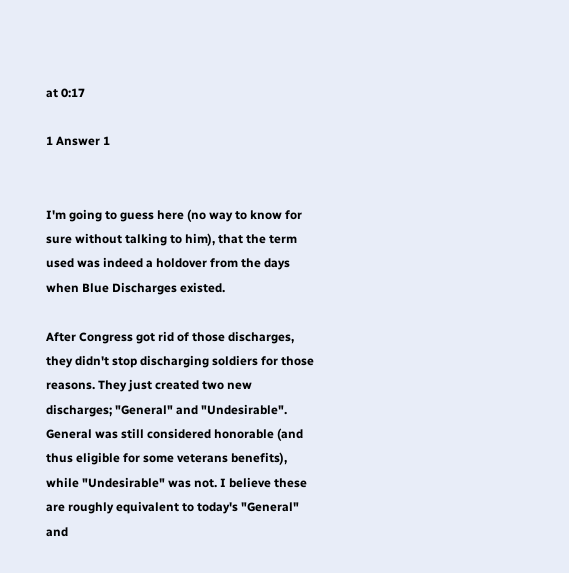at 0:17

1 Answer 1


I'm going to guess here (no way to know for sure without talking to him), that the term used was indeed a holdover from the days when Blue Discharges existed.

After Congress got rid of those discharges, they didn't stop discharging soldiers for those reasons. They just created two new discharges; "General" and "Undesirable". General was still considered honorable (and thus eligible for some veterans benefits), while "Undesirable" was not. I believe these are roughly equivalent to today's "General" and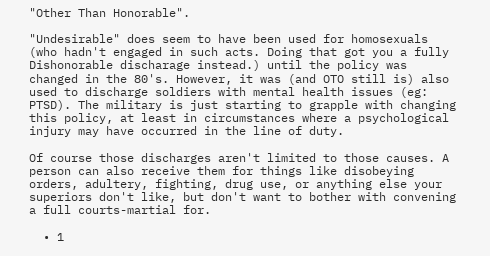"Other Than Honorable".

"Undesirable" does seem to have been used for homosexuals (who hadn't engaged in such acts. Doing that got you a fully Dishonorable discharage instead.) until the policy was changed in the 80's. However, it was (and OTO still is) also used to discharge soldiers with mental health issues (eg: PTSD). The military is just starting to grapple with changing this policy, at least in circumstances where a psychological injury may have occurred in the line of duty.

Of course those discharges aren't limited to those causes. A person can also receive them for things like disobeying orders, adultery, fighting, drug use, or anything else your superiors don't like, but don't want to bother with convening a full courts-martial for.

  • 1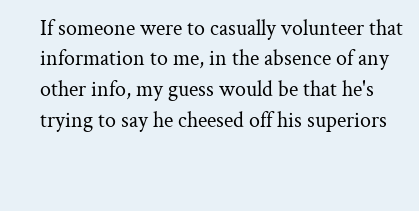If someone were to casually volunteer that information to me, in the absence of any other info, my guess would be that he's trying to say he cheesed off his superiors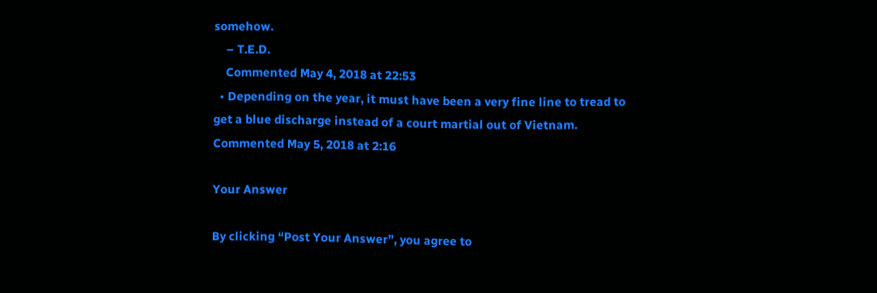somehow.
    – T.E.D.
    Commented May 4, 2018 at 22:53
  • Depending on the year, it must have been a very fine line to tread to get a blue discharge instead of a court martial out of Vietnam. Commented May 5, 2018 at 2:16

Your Answer

By clicking “Post Your Answer”, you agree to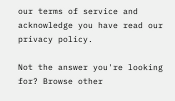our terms of service and acknowledge you have read our privacy policy.

Not the answer you're looking for? Browse other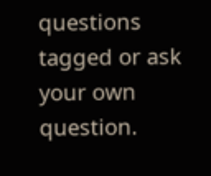questions tagged or ask your own question.